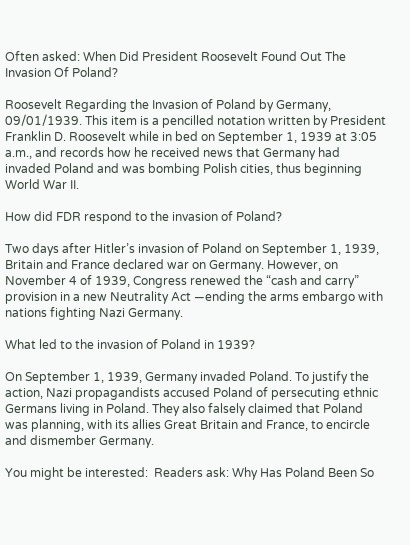Often asked: When Did President Roosevelt Found Out The Invasion Of Poland?

Roosevelt Regarding the Invasion of Poland by Germany, 09/01/1939. This item is a pencilled notation written by President Franklin D. Roosevelt while in bed on September 1, 1939 at 3:05 a.m., and records how he received news that Germany had invaded Poland and was bombing Polish cities, thus beginning World War II.

How did FDR respond to the invasion of Poland?

Two days after Hitler’s invasion of Poland on September 1, 1939, Britain and France declared war on Germany. However, on November 4 of 1939, Congress renewed the “cash and carry” provision in a new Neutrality Act —ending the arms embargo with nations fighting Nazi Germany.

What led to the invasion of Poland in 1939?

On September 1, 1939, Germany invaded Poland. To justify the action, Nazi propagandists accused Poland of persecuting ethnic Germans living in Poland. They also falsely claimed that Poland was planning, with its allies Great Britain and France, to encircle and dismember Germany.

You might be interested:  Readers ask: Why Has Poland Been So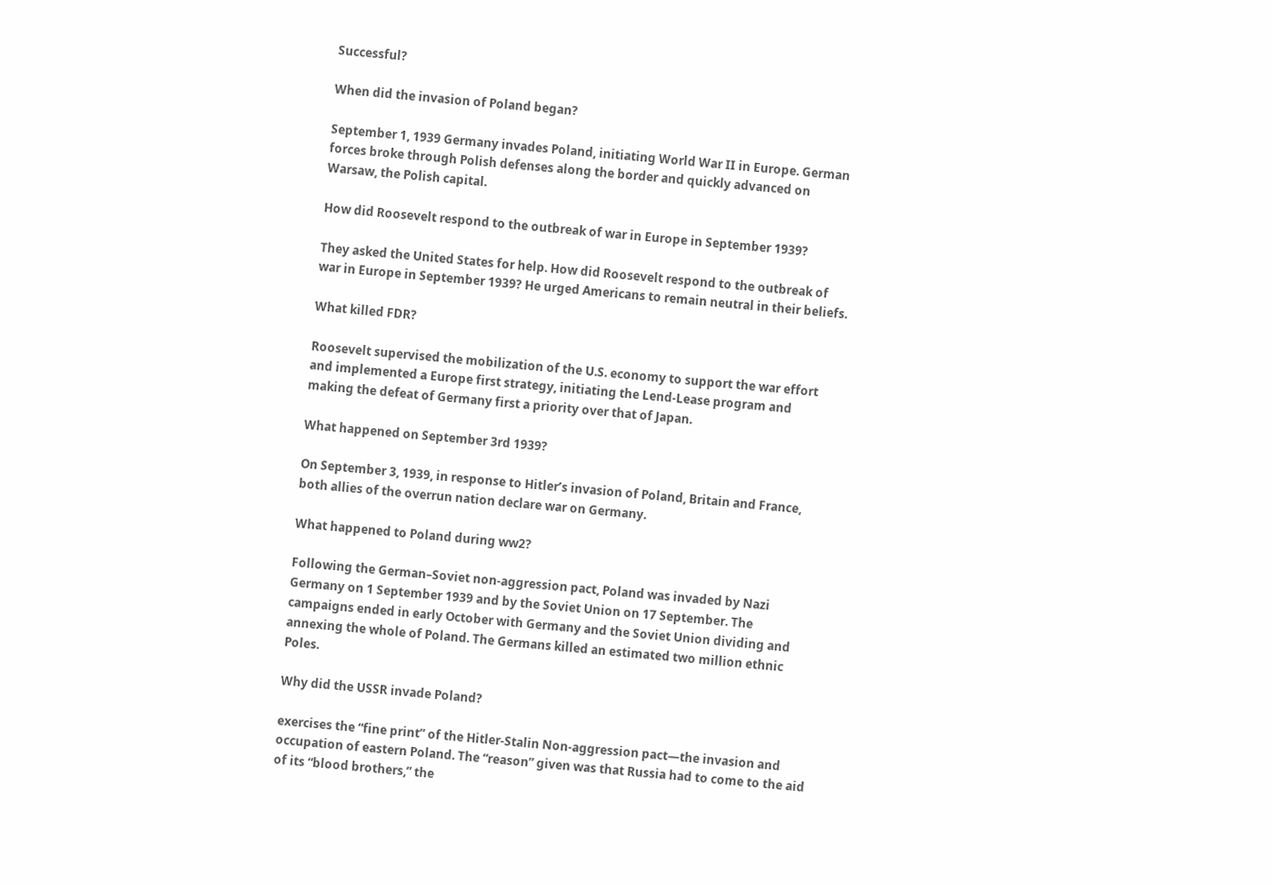Successful?

When did the invasion of Poland began?

September 1, 1939 Germany invades Poland, initiating World War II in Europe. German forces broke through Polish defenses along the border and quickly advanced on Warsaw, the Polish capital.

How did Roosevelt respond to the outbreak of war in Europe in September 1939?

They asked the United States for help. How did Roosevelt respond to the outbreak of war in Europe in September 1939? He urged Americans to remain neutral in their beliefs.

What killed FDR?

Roosevelt supervised the mobilization of the U.S. economy to support the war effort and implemented a Europe first strategy, initiating the Lend-Lease program and making the defeat of Germany first a priority over that of Japan.

What happened on September 3rd 1939?

On September 3, 1939, in response to Hitler’s invasion of Poland, Britain and France, both allies of the overrun nation declare war on Germany.

What happened to Poland during ww2?

Following the German–Soviet non-aggression pact, Poland was invaded by Nazi Germany on 1 September 1939 and by the Soviet Union on 17 September. The campaigns ended in early October with Germany and the Soviet Union dividing and annexing the whole of Poland. The Germans killed an estimated two million ethnic Poles.

Why did the USSR invade Poland?

exercises the “fine print” of the Hitler-Stalin Non-aggression pact—the invasion and occupation of eastern Poland. The “reason” given was that Russia had to come to the aid of its “blood brothers,” the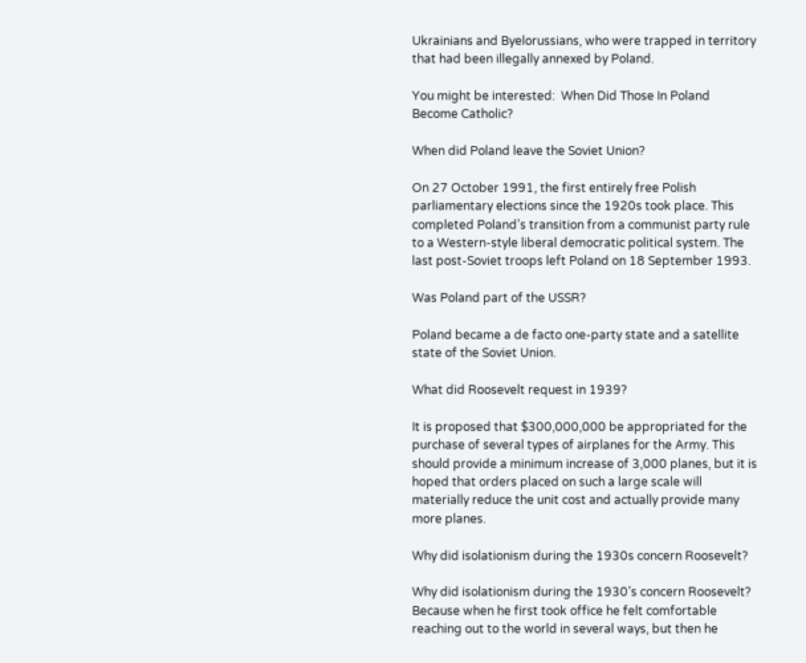Ukrainians and Byelorussians, who were trapped in territory that had been illegally annexed by Poland.

You might be interested:  When Did Those In Poland Become Catholic?

When did Poland leave the Soviet Union?

On 27 October 1991, the first entirely free Polish parliamentary elections since the 1920s took place. This completed Poland’s transition from a communist party rule to a Western-style liberal democratic political system. The last post-Soviet troops left Poland on 18 September 1993.

Was Poland part of the USSR?

Poland became a de facto one-party state and a satellite state of the Soviet Union.

What did Roosevelt request in 1939?

It is proposed that $300,000,000 be appropriated for the purchase of several types of airplanes for the Army. This should provide a minimum increase of 3,000 planes, but it is hoped that orders placed on such a large scale will materially reduce the unit cost and actually provide many more planes.

Why did isolationism during the 1930s concern Roosevelt?

Why did isolationism during the 1930’s concern Roosevelt? Because when he first took office he felt comfortable reaching out to the world in several ways, but then he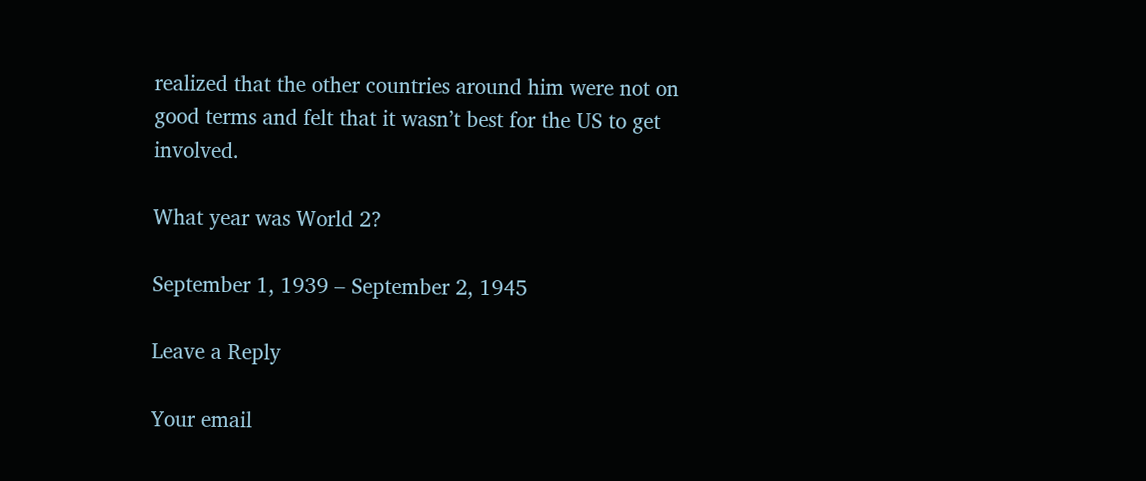realized that the other countries around him were not on good terms and felt that it wasn’t best for the US to get involved.

What year was World 2?

September 1, 1939 – September 2, 1945

Leave a Reply

Your email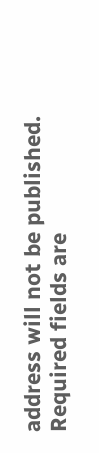address will not be published. Required fields are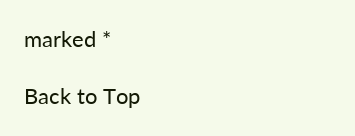marked *

Back to Top